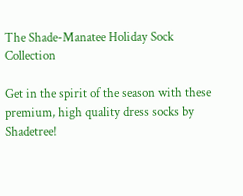The Shade-Manatee Holiday Sock Collection

Get in the spirit of the season with these premium, high quality dress socks by Shadetree!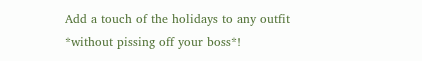Add a touch of the holidays to any outfit *without pissing off your boss*!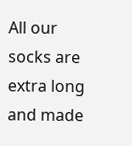All our socks are extra long and made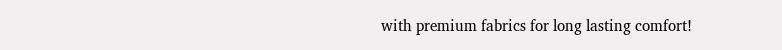with premium fabrics for long lasting comfort!